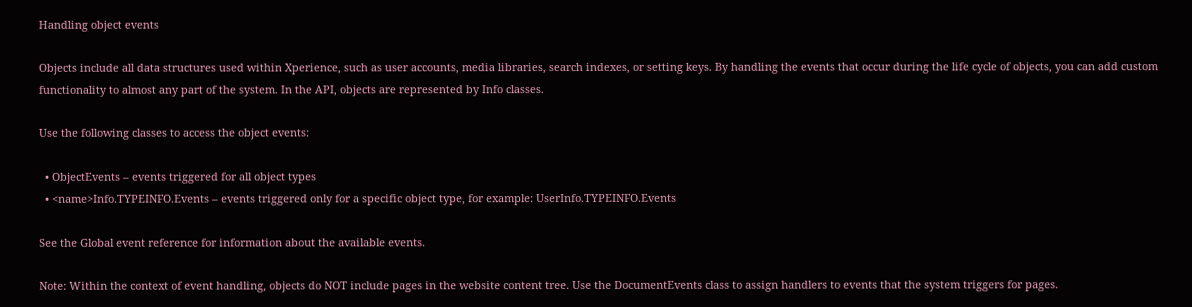Handling object events

Objects include all data structures used within Xperience, such as user accounts, media libraries, search indexes, or setting keys. By handling the events that occur during the life cycle of objects, you can add custom functionality to almost any part of the system. In the API, objects are represented by Info classes.

Use the following classes to access the object events:

  • ObjectEvents – events triggered for all object types
  • <name>Info.TYPEINFO.Events – events triggered only for a specific object type, for example: UserInfo.TYPEINFO.Events

See the Global event reference for information about the available events.

Note: Within the context of event handling, objects do NOT include pages in the website content tree. Use the DocumentEvents class to assign handlers to events that the system triggers for pages.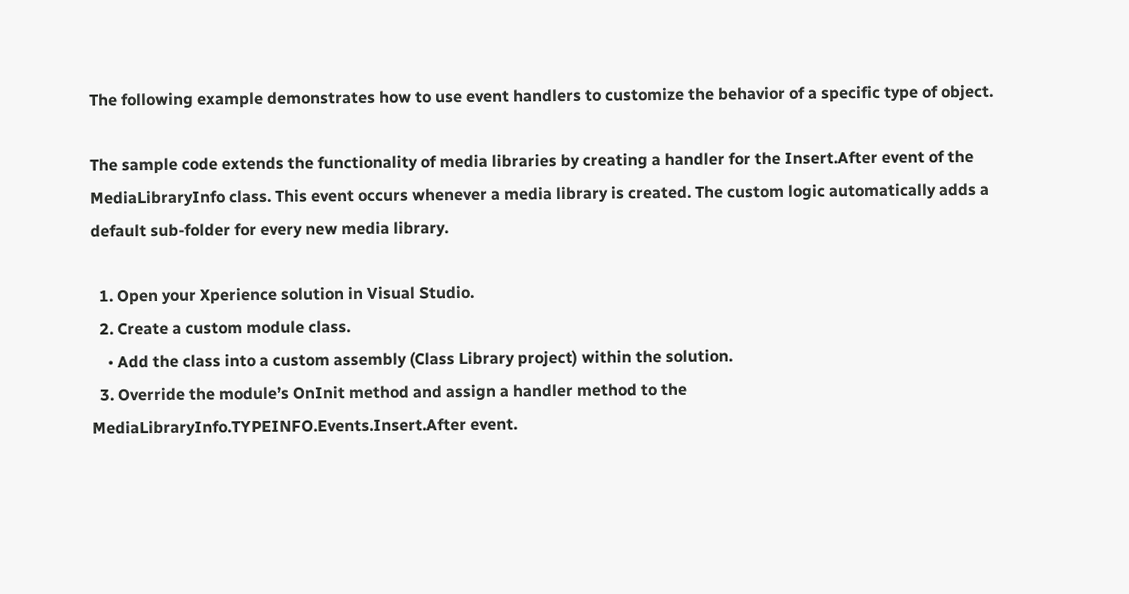The following example demonstrates how to use event handlers to customize the behavior of a specific type of object.

The sample code extends the functionality of media libraries by creating a handler for the Insert.After event of the MediaLibraryInfo class. This event occurs whenever a media library is created. The custom logic automatically adds a default sub-folder for every new media library.

  1. Open your Xperience solution in Visual Studio.
  2. Create a custom module class.
    • Add the class into a custom assembly (Class Library project) within the solution.
  3. Override the module’s OnInit method and assign a handler method to the MediaLibraryInfo.TYPEINFO.Events.Insert.After event.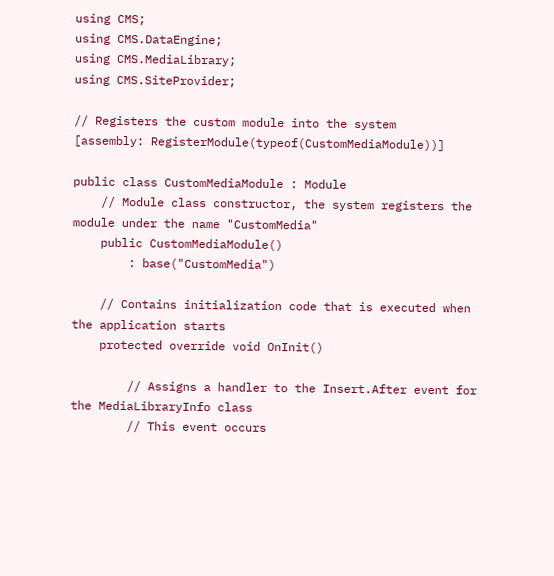using CMS;
using CMS.DataEngine;
using CMS.MediaLibrary;
using CMS.SiteProvider;

// Registers the custom module into the system
[assembly: RegisterModule(typeof(CustomMediaModule))]

public class CustomMediaModule : Module
    // Module class constructor, the system registers the module under the name "CustomMedia"
    public CustomMediaModule()
        : base("CustomMedia")

    // Contains initialization code that is executed when the application starts
    protected override void OnInit()

        // Assigns a handler to the Insert.After event for the MediaLibraryInfo class
        // This event occurs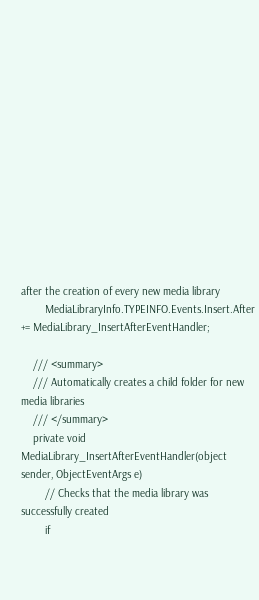after the creation of every new media library
        MediaLibraryInfo.TYPEINFO.Events.Insert.After += MediaLibrary_InsertAfterEventHandler;

    /// <summary>
    /// Automatically creates a child folder for new media libraries
    /// </summary>
    private void MediaLibrary_InsertAfterEventHandler(object sender, ObjectEventArgs e)
        // Checks that the media library was successfully created
        if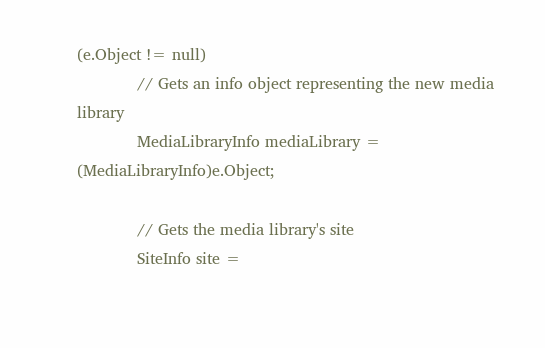(e.Object != null)
            // Gets an info object representing the new media library
            MediaLibraryInfo mediaLibrary = (MediaLibraryInfo)e.Object;

            // Gets the media library's site
            SiteInfo site =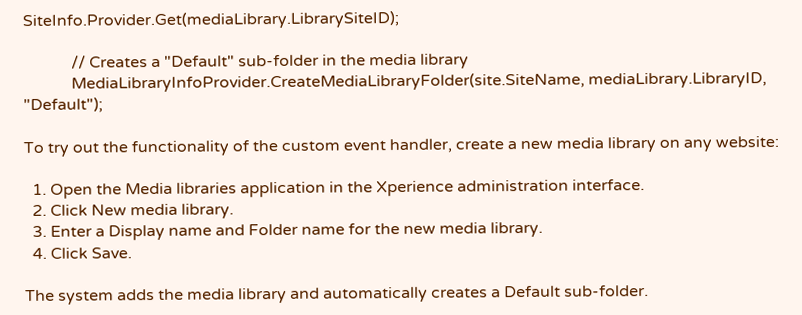SiteInfo.Provider.Get(mediaLibrary.LibrarySiteID);

            // Creates a "Default" sub-folder in the media library
            MediaLibraryInfoProvider.CreateMediaLibraryFolder(site.SiteName, mediaLibrary.LibraryID, "Default");

To try out the functionality of the custom event handler, create a new media library on any website:

  1. Open the Media libraries application in the Xperience administration interface.
  2. Click New media library.
  3. Enter a Display name and Folder name for the new media library.
  4. Click Save.

The system adds the media library and automatically creates a Default sub-folder.